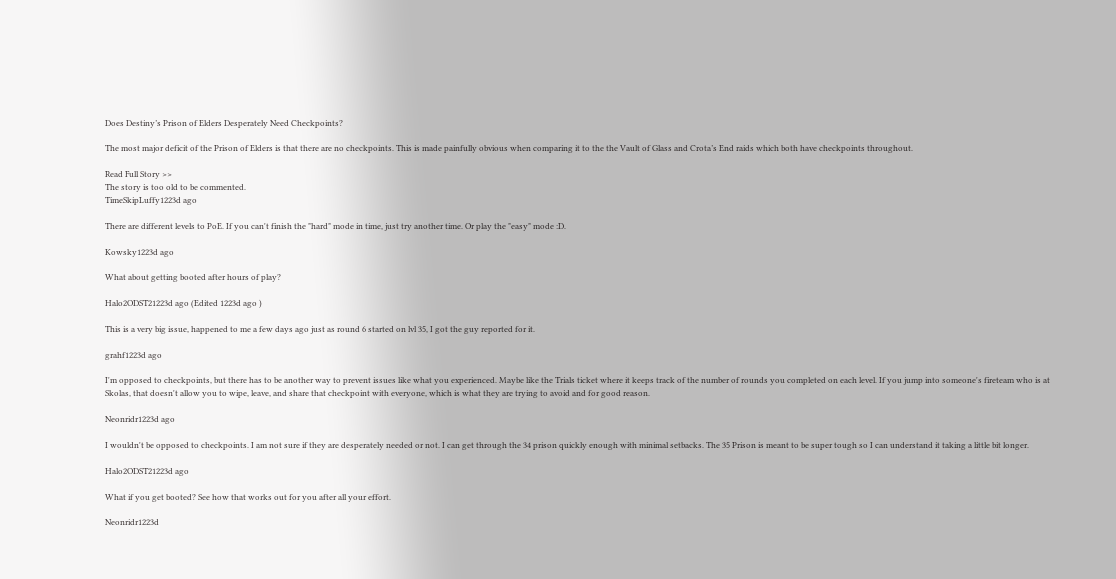Does Destiny’s Prison of Elders Desperately Need Checkpoints?

The most major deficit of the Prison of Elders is that there are no checkpoints. This is made painfully obvious when comparing it to the the Vault of Glass and Crota’s End raids which both have checkpoints throughout.

Read Full Story >>
The story is too old to be commented.
TimeSkipLuffy1223d ago

There are different levels to PoE. If you can't finish the "hard" mode in time, just try another time. Or play the "easy" mode :D.

Kowsky1223d ago

What about getting booted after hours of play?

Halo2ODST21223d ago (Edited 1223d ago )

This is a very big issue, happened to me a few days ago just as round 6 started on lvl 35, I got the guy reported for it.

grahf1223d ago

I'm opposed to checkpoints, but there has to be another way to prevent issues like what you experienced. Maybe like the Trials ticket where it keeps track of the number of rounds you completed on each level. If you jump into someone's fireteam who is at Skolas, that doesn't allow you to wipe, leave, and share that checkpoint with everyone, which is what they are trying to avoid and for good reason.

Neonridr1223d ago

I wouldn't be opposed to checkpoints. I am not sure if they are desperately needed or not. I can get through the 34 prison quickly enough with minimal setbacks. The 35 Prison is meant to be super tough so I can understand it taking a little bit longer.

Halo2ODST21223d ago

What if you get booted? See how that works out for you after all your effort.

Neonridr1223d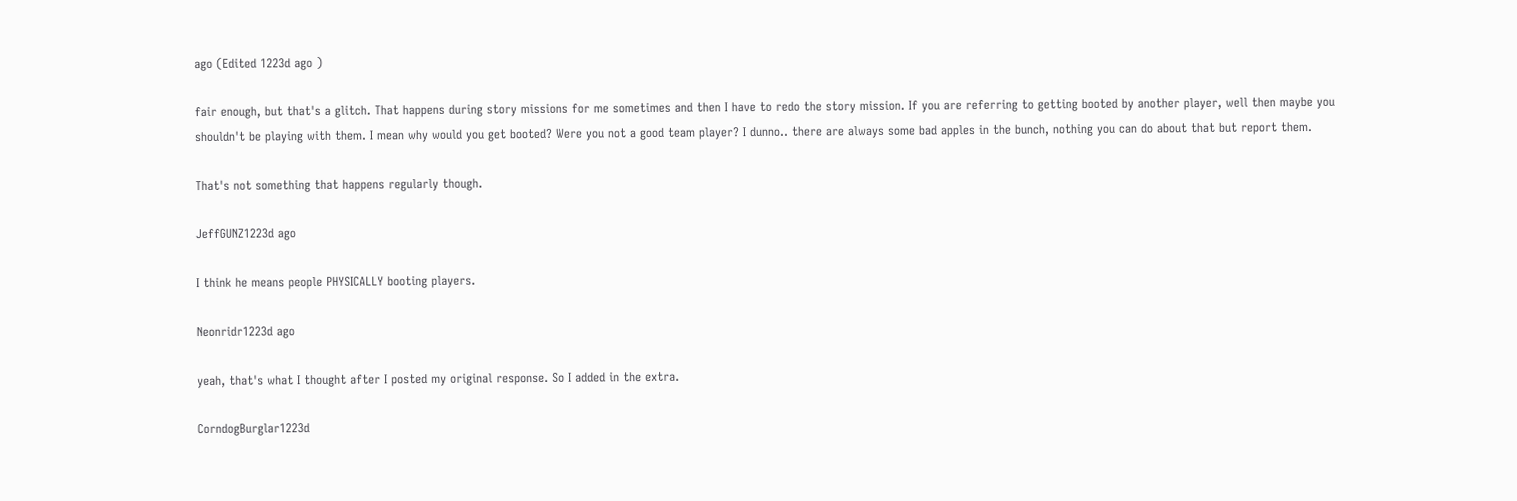ago (Edited 1223d ago )

fair enough, but that's a glitch. That happens during story missions for me sometimes and then I have to redo the story mission. If you are referring to getting booted by another player, well then maybe you shouldn't be playing with them. I mean why would you get booted? Were you not a good team player? I dunno.. there are always some bad apples in the bunch, nothing you can do about that but report them.

That's not something that happens regularly though.

JeffGUNZ1223d ago

I think he means people PHYSICALLY booting players.

Neonridr1223d ago

yeah, that's what I thought after I posted my original response. So I added in the extra.

CorndogBurglar1223d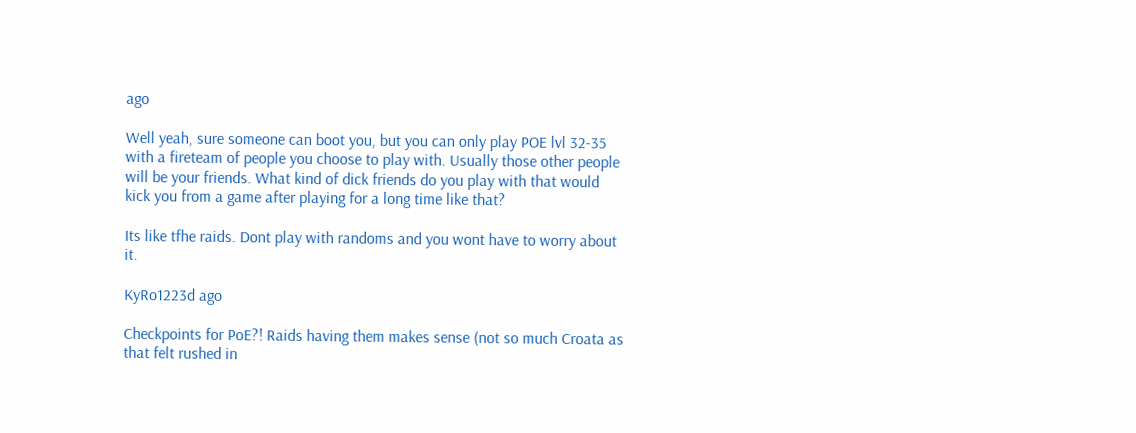ago

Well yeah, sure someone can boot you, but you can only play POE lvl 32-35 with a fireteam of people you choose to play with. Usually those other people will be your friends. What kind of dick friends do you play with that would kick you from a game after playing for a long time like that?

Its like tfhe raids. Dont play with randoms and you wont have to worry about it.

KyRo1223d ago

Checkpoints for PoE?! Raids having them makes sense (not so much Croata as that felt rushed in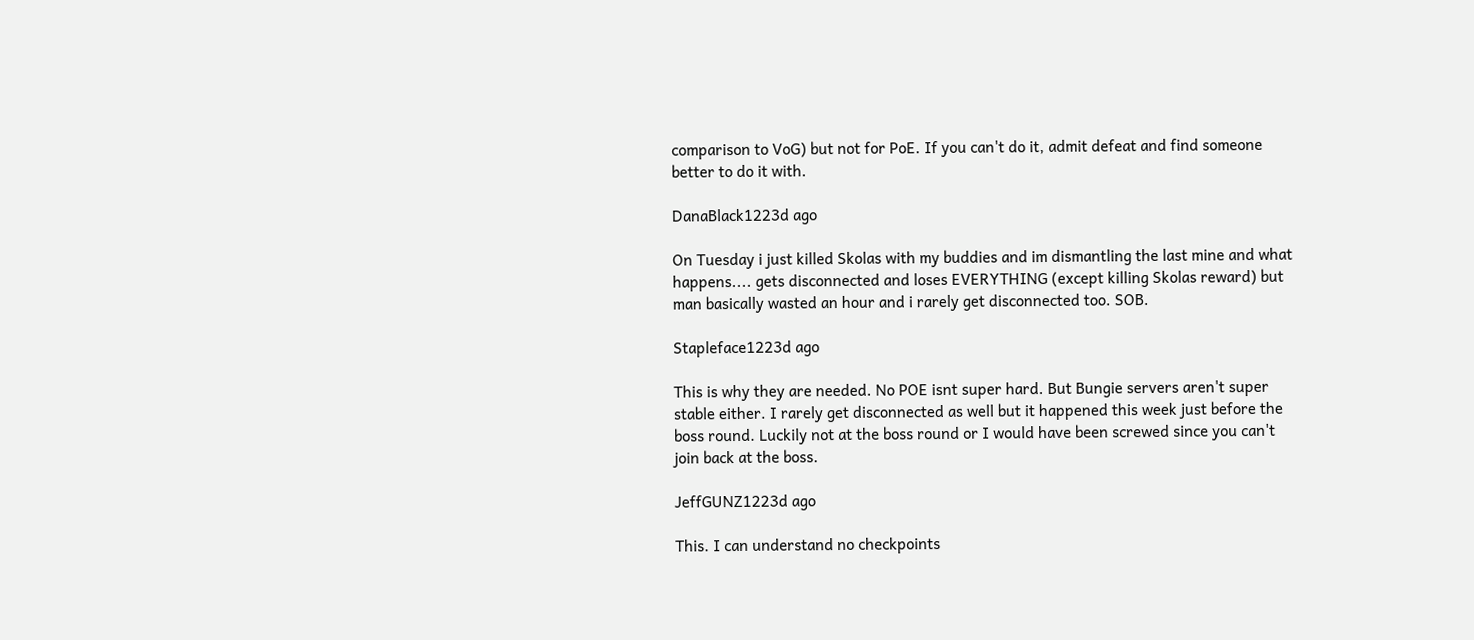comparison to VoG) but not for PoE. If you can't do it, admit defeat and find someone better to do it with.

DanaBlack1223d ago

On Tuesday i just killed Skolas with my buddies and im dismantling the last mine and what happens.... gets disconnected and loses EVERYTHING (except killing Skolas reward) but man basically wasted an hour and i rarely get disconnected too. SOB.

Stapleface1223d ago

This is why they are needed. No POE isnt super hard. But Bungie servers aren't super stable either. I rarely get disconnected as well but it happened this week just before the boss round. Luckily not at the boss round or I would have been screwed since you can't join back at the boss.

JeffGUNZ1223d ago

This. I can understand no checkpoints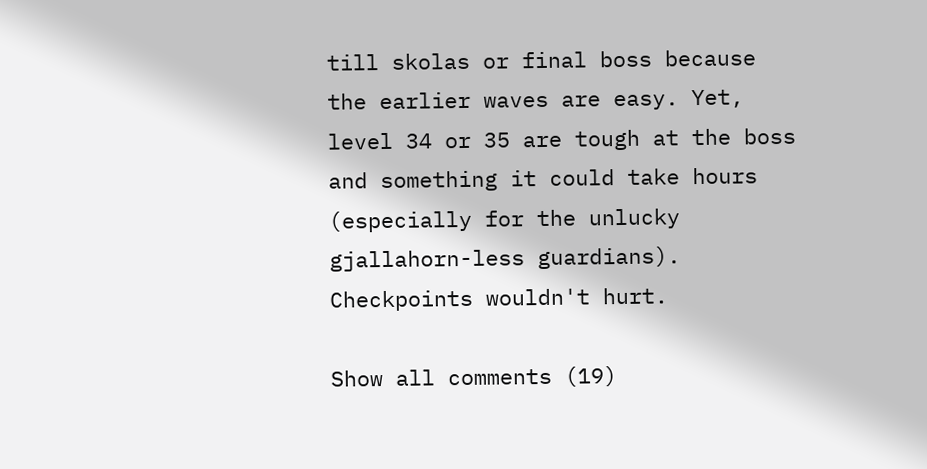till skolas or final boss because the earlier waves are easy. Yet, level 34 or 35 are tough at the boss and something it could take hours (especially for the unlucky gjallahorn-less guardians). Checkpoints wouldn't hurt.

Show all comments (19)